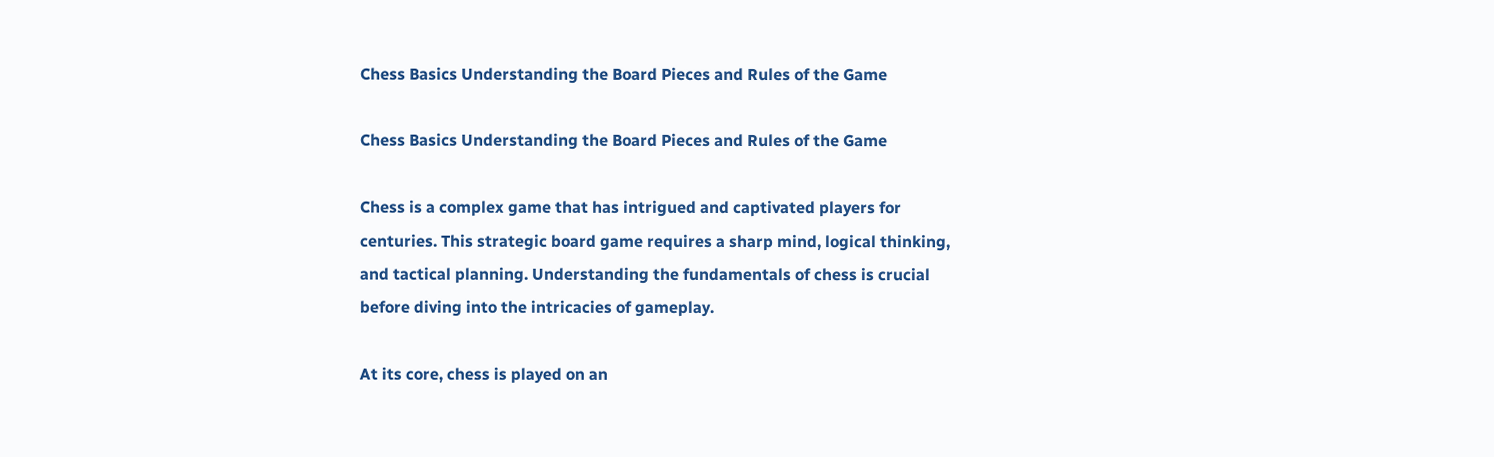Chess Basics Understanding the Board Pieces and Rules of the Game

Chess Basics Understanding the Board Pieces and Rules of the Game

Chess is a complex game that has intrigued and captivated players for centuries. This strategic board game requires a sharp mind, logical thinking, and tactical planning. Understanding the fundamentals of chess is crucial before diving into the intricacies of gameplay.

At its core, chess is played on an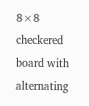8×8 checkered board with alternating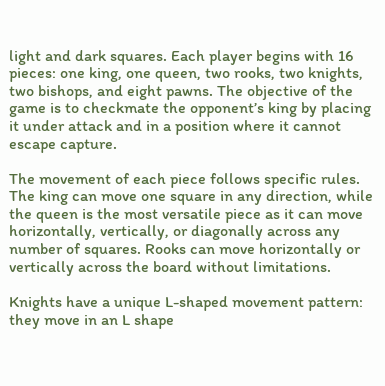light and dark squares. Each player begins with 16 pieces: one king, one queen, two rooks, two knights, two bishops, and eight pawns. The objective of the game is to checkmate the opponent’s king by placing it under attack and in a position where it cannot escape capture.

The movement of each piece follows specific rules. The king can move one square in any direction, while the queen is the most versatile piece as it can move horizontally, vertically, or diagonally across any number of squares. Rooks can move horizontally or vertically across the board without limitations.

Knights have a unique L-shaped movement pattern: they move in an L shape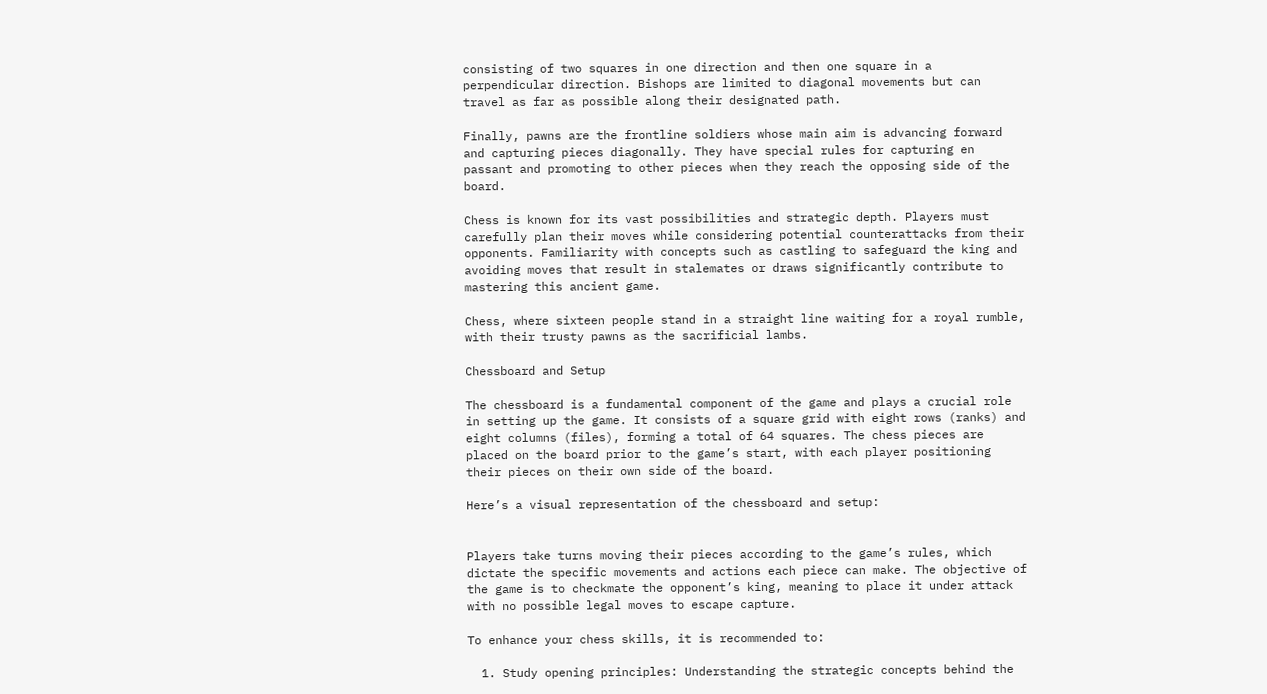consisting of two squares in one direction and then one square in a perpendicular direction. Bishops are limited to diagonal movements but can travel as far as possible along their designated path.

Finally, pawns are the frontline soldiers whose main aim is advancing forward and capturing pieces diagonally. They have special rules for capturing en passant and promoting to other pieces when they reach the opposing side of the board.

Chess is known for its vast possibilities and strategic depth. Players must carefully plan their moves while considering potential counterattacks from their opponents. Familiarity with concepts such as castling to safeguard the king and avoiding moves that result in stalemates or draws significantly contribute to mastering this ancient game.

Chess, where sixteen people stand in a straight line waiting for a royal rumble, with their trusty pawns as the sacrificial lambs.

Chessboard and Setup

The chessboard is a fundamental component of the game and plays a crucial role in setting up the game. It consists of a square grid with eight rows (ranks) and eight columns (files), forming a total of 64 squares. The chess pieces are placed on the board prior to the game’s start, with each player positioning their pieces on their own side of the board.

Here’s a visual representation of the chessboard and setup:


Players take turns moving their pieces according to the game’s rules, which dictate the specific movements and actions each piece can make. The objective of the game is to checkmate the opponent’s king, meaning to place it under attack with no possible legal moves to escape capture.

To enhance your chess skills, it is recommended to:

  1. Study opening principles: Understanding the strategic concepts behind the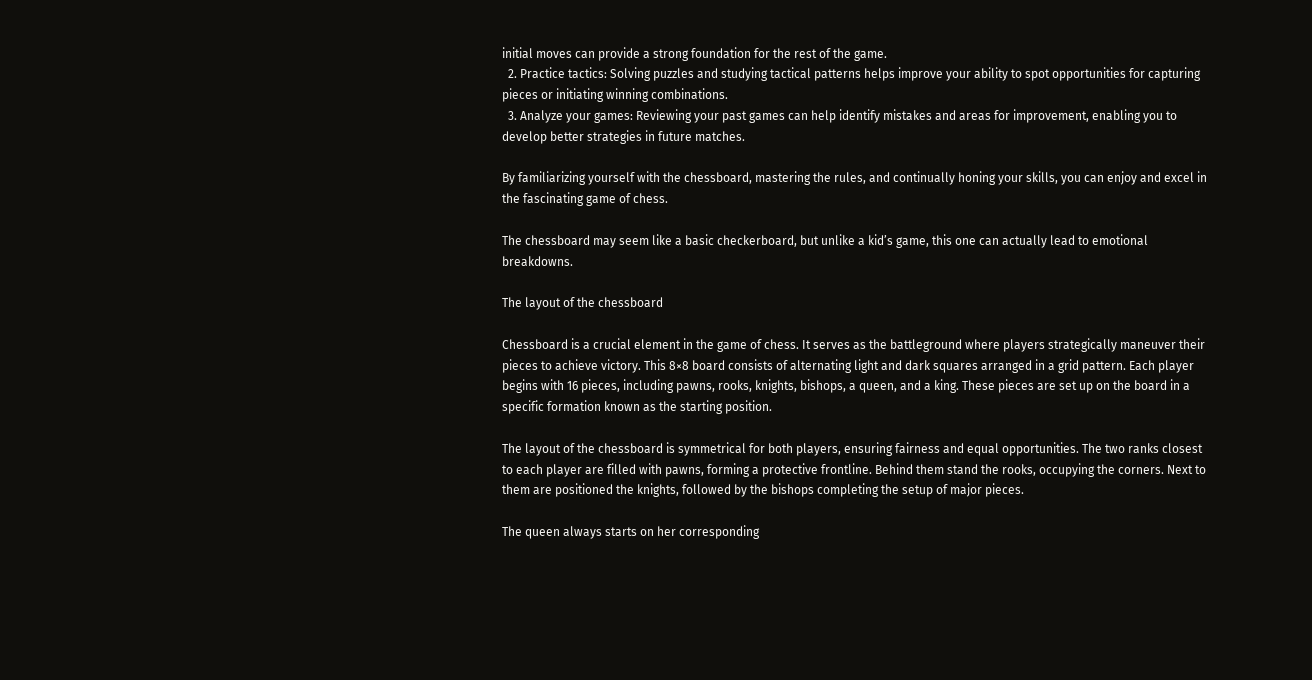initial moves can provide a strong foundation for the rest of the game.
  2. Practice tactics: Solving puzzles and studying tactical patterns helps improve your ability to spot opportunities for capturing pieces or initiating winning combinations.
  3. Analyze your games: Reviewing your past games can help identify mistakes and areas for improvement, enabling you to develop better strategies in future matches.

By familiarizing yourself with the chessboard, mastering the rules, and continually honing your skills, you can enjoy and excel in the fascinating game of chess.

The chessboard may seem like a basic checkerboard, but unlike a kid’s game, this one can actually lead to emotional breakdowns.

The layout of the chessboard

Chessboard is a crucial element in the game of chess. It serves as the battleground where players strategically maneuver their pieces to achieve victory. This 8×8 board consists of alternating light and dark squares arranged in a grid pattern. Each player begins with 16 pieces, including pawns, rooks, knights, bishops, a queen, and a king. These pieces are set up on the board in a specific formation known as the starting position.

The layout of the chessboard is symmetrical for both players, ensuring fairness and equal opportunities. The two ranks closest to each player are filled with pawns, forming a protective frontline. Behind them stand the rooks, occupying the corners. Next to them are positioned the knights, followed by the bishops completing the setup of major pieces.

The queen always starts on her corresponding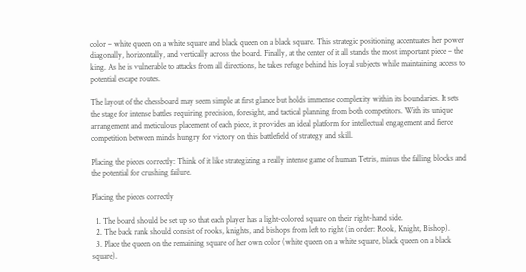color – white queen on a white square and black queen on a black square. This strategic positioning accentuates her power diagonally, horizontally, and vertically across the board. Finally, at the center of it all stands the most important piece – the king. As he is vulnerable to attacks from all directions, he takes refuge behind his loyal subjects while maintaining access to potential escape routes.

The layout of the chessboard may seem simple at first glance but holds immense complexity within its boundaries. It sets the stage for intense battles requiring precision, foresight, and tactical planning from both competitors. With its unique arrangement and meticulous placement of each piece, it provides an ideal platform for intellectual engagement and fierce competition between minds hungry for victory on this battlefield of strategy and skill.

Placing the pieces correctly: Think of it like strategizing a really intense game of human Tetris, minus the falling blocks and the potential for crushing failure.

Placing the pieces correctly

  1. The board should be set up so that each player has a light-colored square on their right-hand side.
  2. The back rank should consist of rooks, knights, and bishops from left to right (in order: Rook, Knight, Bishop).
  3. Place the queen on the remaining square of her own color (white queen on a white square, black queen on a black square).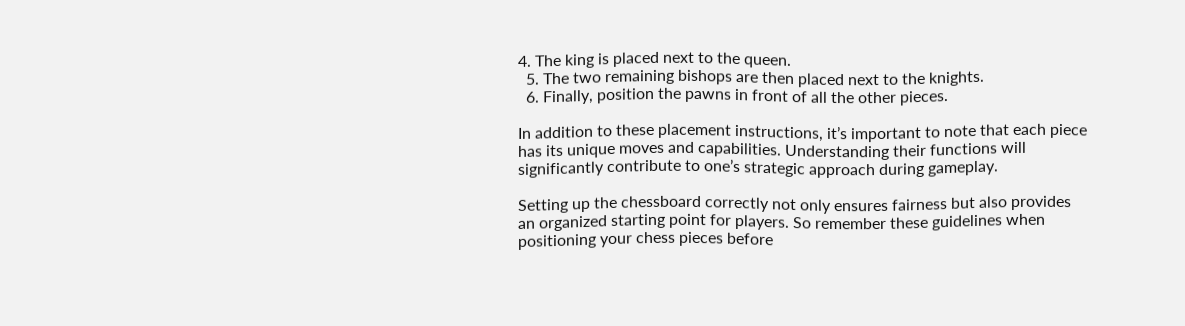4. The king is placed next to the queen.
  5. The two remaining bishops are then placed next to the knights.
  6. Finally, position the pawns in front of all the other pieces.

In addition to these placement instructions, it’s important to note that each piece has its unique moves and capabilities. Understanding their functions will significantly contribute to one’s strategic approach during gameplay.

Setting up the chessboard correctly not only ensures fairness but also provides an organized starting point for players. So remember these guidelines when positioning your chess pieces before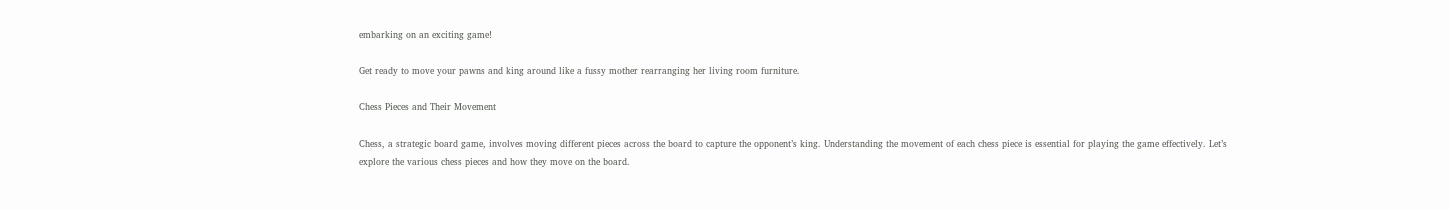embarking on an exciting game!

Get ready to move your pawns and king around like a fussy mother rearranging her living room furniture.

Chess Pieces and Their Movement

Chess, a strategic board game, involves moving different pieces across the board to capture the opponent’s king. Understanding the movement of each chess piece is essential for playing the game effectively. Let’s explore the various chess pieces and how they move on the board.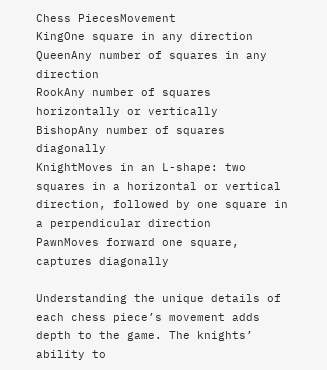Chess PiecesMovement
KingOne square in any direction
QueenAny number of squares in any direction
RookAny number of squares horizontally or vertically
BishopAny number of squares diagonally
KnightMoves in an L-shape: two squares in a horizontal or vertical direction, followed by one square in a perpendicular direction
PawnMoves forward one square, captures diagonally

Understanding the unique details of each chess piece’s movement adds depth to the game. The knights’ ability to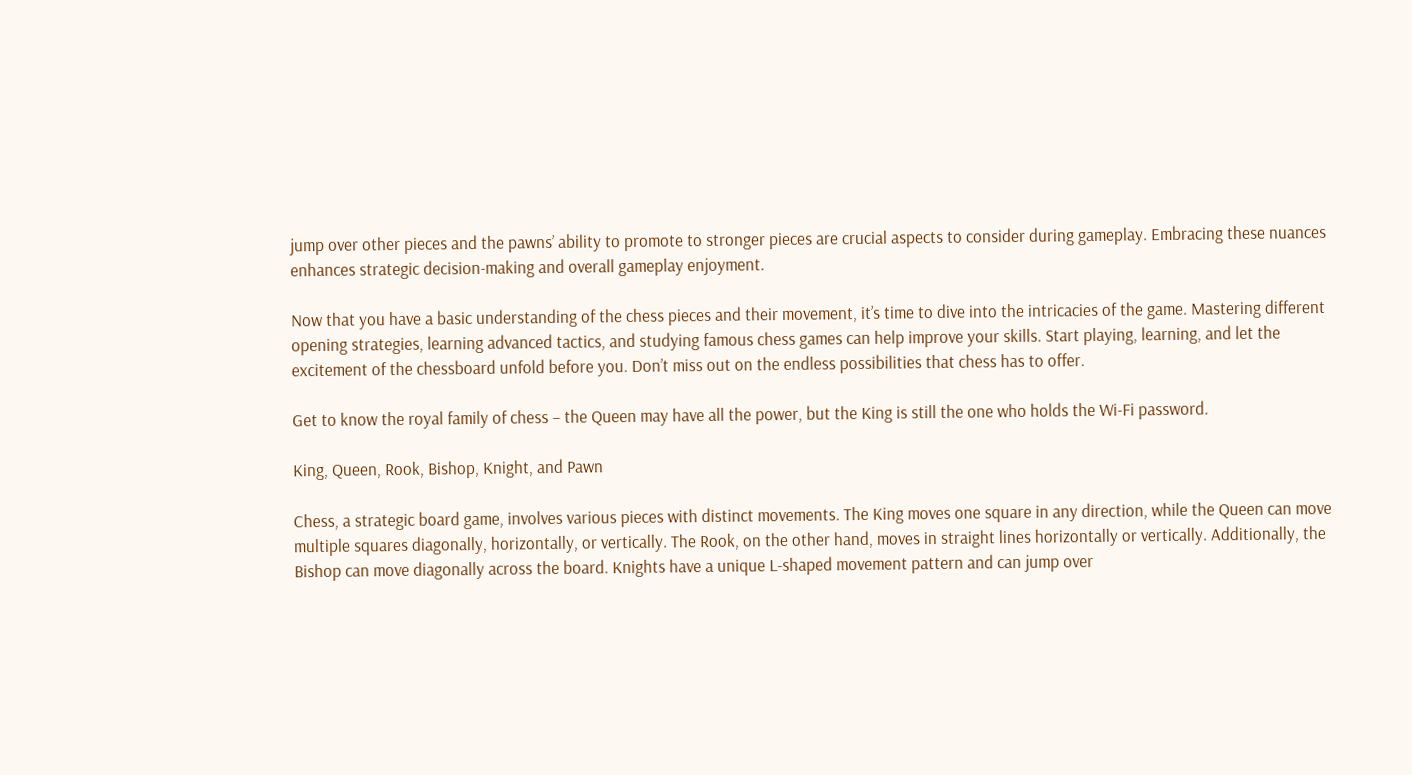jump over other pieces and the pawns’ ability to promote to stronger pieces are crucial aspects to consider during gameplay. Embracing these nuances enhances strategic decision-making and overall gameplay enjoyment.

Now that you have a basic understanding of the chess pieces and their movement, it’s time to dive into the intricacies of the game. Mastering different opening strategies, learning advanced tactics, and studying famous chess games can help improve your skills. Start playing, learning, and let the excitement of the chessboard unfold before you. Don’t miss out on the endless possibilities that chess has to offer.

Get to know the royal family of chess – the Queen may have all the power, but the King is still the one who holds the Wi-Fi password.

King, Queen, Rook, Bishop, Knight, and Pawn

Chess, a strategic board game, involves various pieces with distinct movements. The King moves one square in any direction, while the Queen can move multiple squares diagonally, horizontally, or vertically. The Rook, on the other hand, moves in straight lines horizontally or vertically. Additionally, the Bishop can move diagonally across the board. Knights have a unique L-shaped movement pattern and can jump over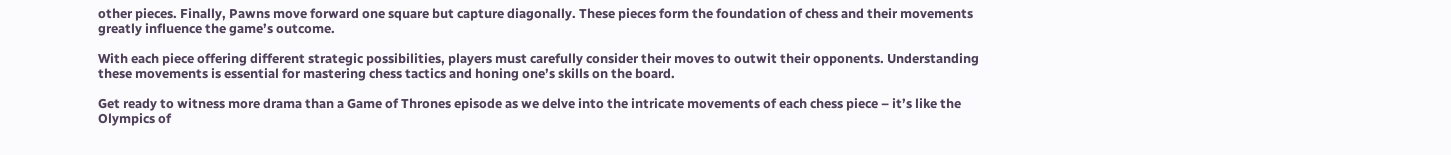other pieces. Finally, Pawns move forward one square but capture diagonally. These pieces form the foundation of chess and their movements greatly influence the game’s outcome.

With each piece offering different strategic possibilities, players must carefully consider their moves to outwit their opponents. Understanding these movements is essential for mastering chess tactics and honing one’s skills on the board.

Get ready to witness more drama than a Game of Thrones episode as we delve into the intricate movements of each chess piece – it’s like the Olympics of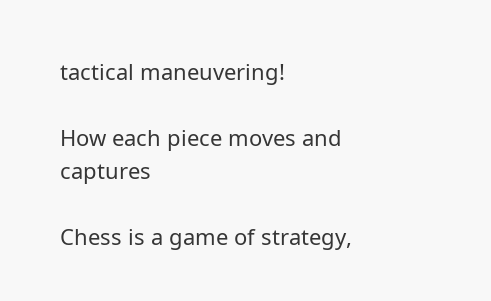tactical maneuvering!

How each piece moves and captures

Chess is a game of strategy,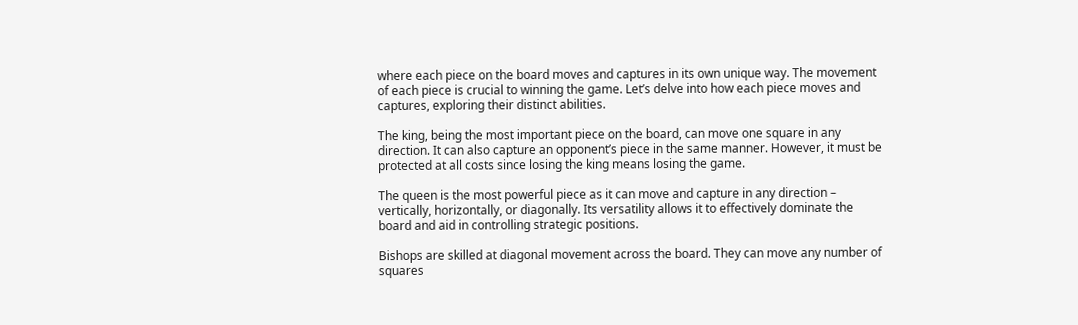where each piece on the board moves and captures in its own unique way. The movement of each piece is crucial to winning the game. Let’s delve into how each piece moves and captures, exploring their distinct abilities.

The king, being the most important piece on the board, can move one square in any direction. It can also capture an opponent’s piece in the same manner. However, it must be protected at all costs since losing the king means losing the game.

The queen is the most powerful piece as it can move and capture in any direction – vertically, horizontally, or diagonally. Its versatility allows it to effectively dominate the board and aid in controlling strategic positions.

Bishops are skilled at diagonal movement across the board. They can move any number of squares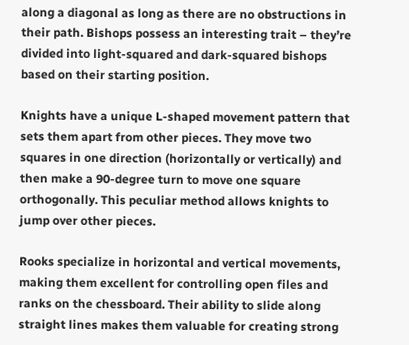along a diagonal as long as there are no obstructions in their path. Bishops possess an interesting trait – they’re divided into light-squared and dark-squared bishops based on their starting position.

Knights have a unique L-shaped movement pattern that sets them apart from other pieces. They move two squares in one direction (horizontally or vertically) and then make a 90-degree turn to move one square orthogonally. This peculiar method allows knights to jump over other pieces.

Rooks specialize in horizontal and vertical movements, making them excellent for controlling open files and ranks on the chessboard. Their ability to slide along straight lines makes them valuable for creating strong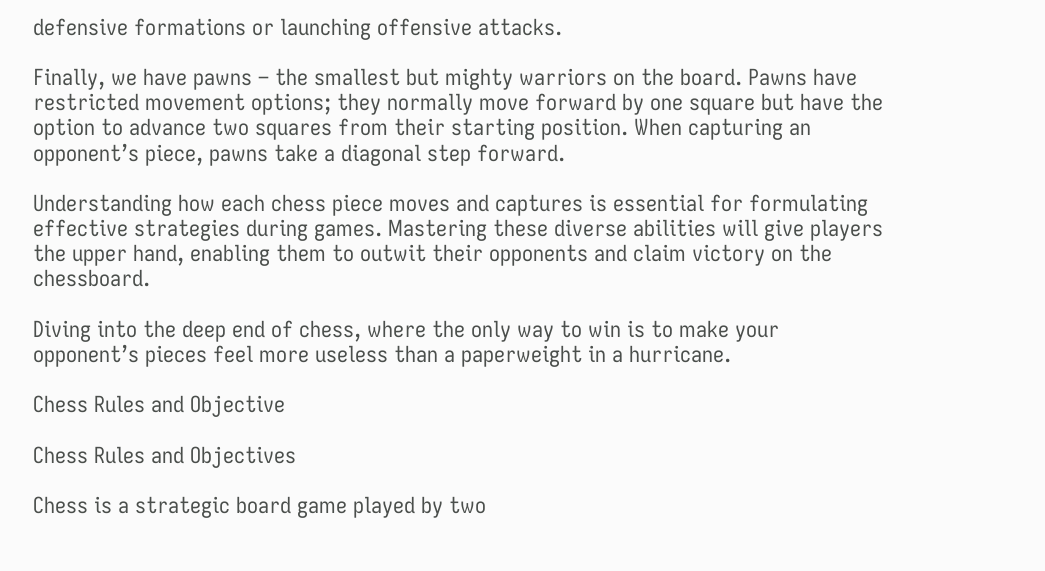defensive formations or launching offensive attacks.

Finally, we have pawns – the smallest but mighty warriors on the board. Pawns have restricted movement options; they normally move forward by one square but have the option to advance two squares from their starting position. When capturing an opponent’s piece, pawns take a diagonal step forward.

Understanding how each chess piece moves and captures is essential for formulating effective strategies during games. Mastering these diverse abilities will give players the upper hand, enabling them to outwit their opponents and claim victory on the chessboard.

Diving into the deep end of chess, where the only way to win is to make your opponent’s pieces feel more useless than a paperweight in a hurricane.

Chess Rules and Objective

Chess Rules and Objectives

Chess is a strategic board game played by two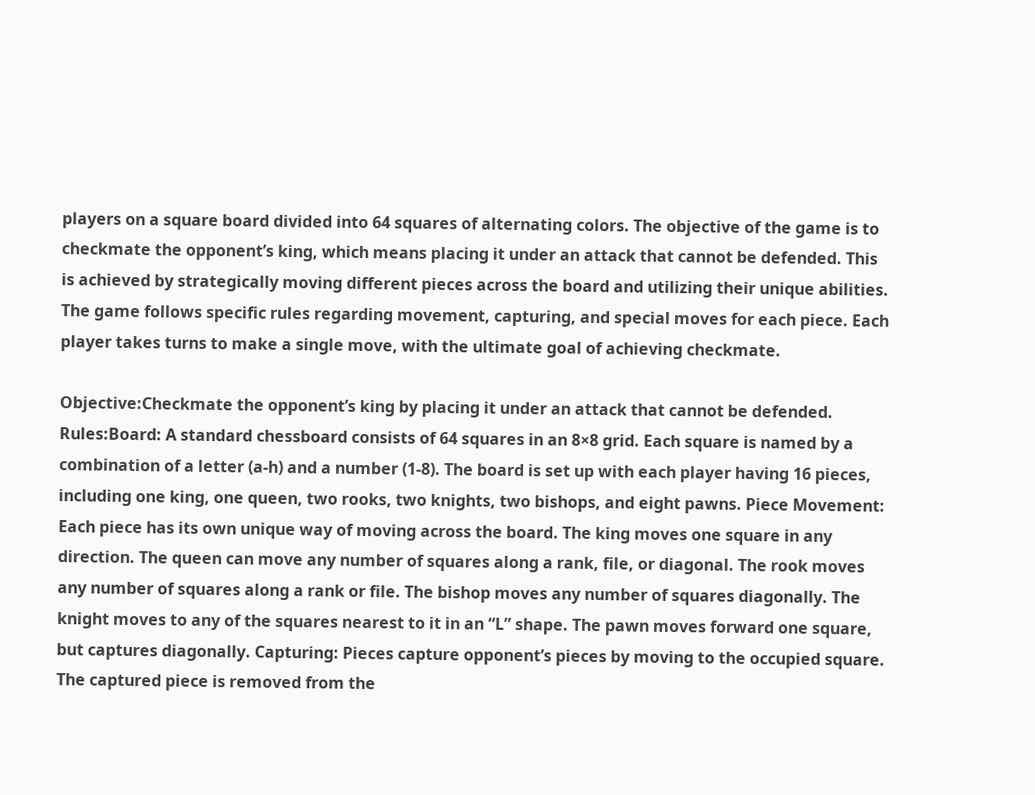players on a square board divided into 64 squares of alternating colors. The objective of the game is to checkmate the opponent’s king, which means placing it under an attack that cannot be defended. This is achieved by strategically moving different pieces across the board and utilizing their unique abilities. The game follows specific rules regarding movement, capturing, and special moves for each piece. Each player takes turns to make a single move, with the ultimate goal of achieving checkmate.

Objective:Checkmate the opponent’s king by placing it under an attack that cannot be defended.
Rules:Board: A standard chessboard consists of 64 squares in an 8×8 grid. Each square is named by a combination of a letter (a-h) and a number (1-8). The board is set up with each player having 16 pieces, including one king, one queen, two rooks, two knights, two bishops, and eight pawns. Piece Movement: Each piece has its own unique way of moving across the board. The king moves one square in any direction. The queen can move any number of squares along a rank, file, or diagonal. The rook moves any number of squares along a rank or file. The bishop moves any number of squares diagonally. The knight moves to any of the squares nearest to it in an “L” shape. The pawn moves forward one square, but captures diagonally. Capturing: Pieces capture opponent’s pieces by moving to the occupied square. The captured piece is removed from the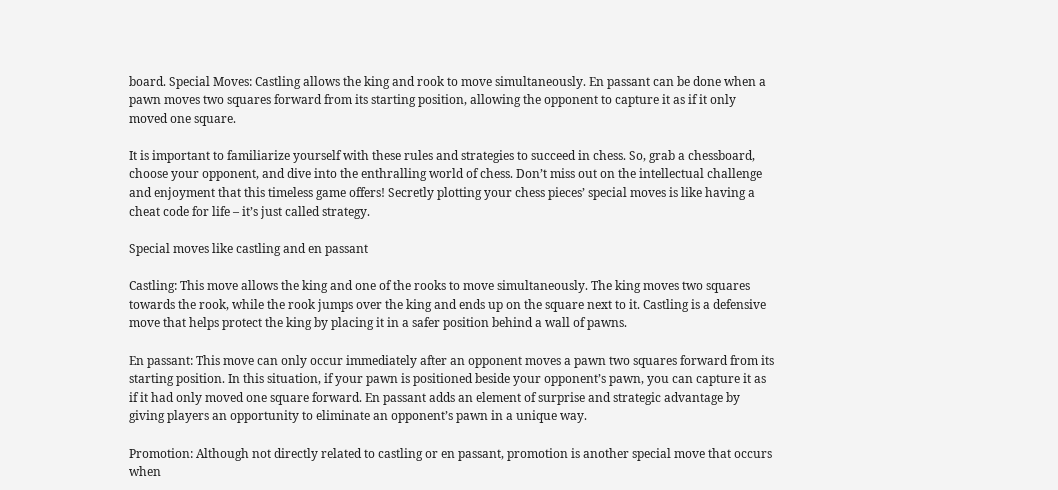board. Special Moves: Castling allows the king and rook to move simultaneously. En passant can be done when a pawn moves two squares forward from its starting position, allowing the opponent to capture it as if it only moved one square.

It is important to familiarize yourself with these rules and strategies to succeed in chess. So, grab a chessboard, choose your opponent, and dive into the enthralling world of chess. Don’t miss out on the intellectual challenge and enjoyment that this timeless game offers! Secretly plotting your chess pieces’ special moves is like having a cheat code for life – it’s just called strategy.

Special moves like castling and en passant

Castling: This move allows the king and one of the rooks to move simultaneously. The king moves two squares towards the rook, while the rook jumps over the king and ends up on the square next to it. Castling is a defensive move that helps protect the king by placing it in a safer position behind a wall of pawns.

En passant: This move can only occur immediately after an opponent moves a pawn two squares forward from its starting position. In this situation, if your pawn is positioned beside your opponent’s pawn, you can capture it as if it had only moved one square forward. En passant adds an element of surprise and strategic advantage by giving players an opportunity to eliminate an opponent’s pawn in a unique way.

Promotion: Although not directly related to castling or en passant, promotion is another special move that occurs when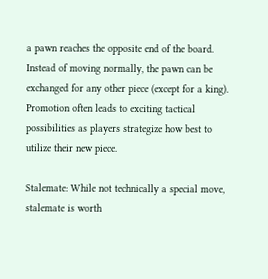a pawn reaches the opposite end of the board. Instead of moving normally, the pawn can be exchanged for any other piece (except for a king). Promotion often leads to exciting tactical possibilities as players strategize how best to utilize their new piece.

Stalemate: While not technically a special move, stalemate is worth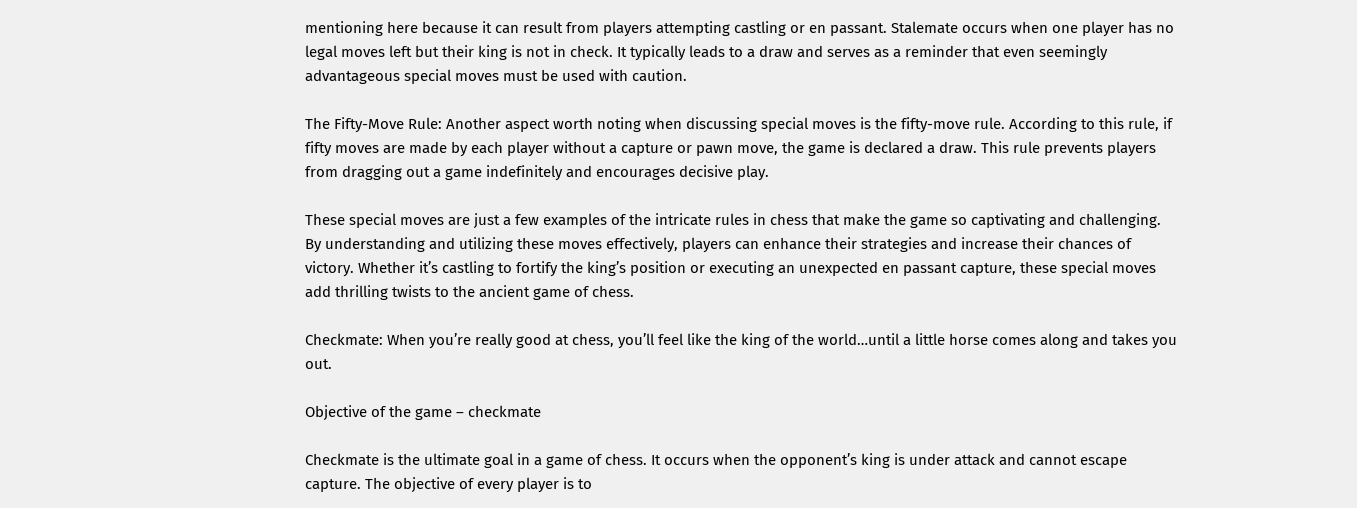mentioning here because it can result from players attempting castling or en passant. Stalemate occurs when one player has no legal moves left but their king is not in check. It typically leads to a draw and serves as a reminder that even seemingly advantageous special moves must be used with caution.

The Fifty-Move Rule: Another aspect worth noting when discussing special moves is the fifty-move rule. According to this rule, if fifty moves are made by each player without a capture or pawn move, the game is declared a draw. This rule prevents players from dragging out a game indefinitely and encourages decisive play.

These special moves are just a few examples of the intricate rules in chess that make the game so captivating and challenging. By understanding and utilizing these moves effectively, players can enhance their strategies and increase their chances of victory. Whether it’s castling to fortify the king’s position or executing an unexpected en passant capture, these special moves add thrilling twists to the ancient game of chess.

Checkmate: When you’re really good at chess, you’ll feel like the king of the world…until a little horse comes along and takes you out.

Objective of the game – checkmate

Checkmate is the ultimate goal in a game of chess. It occurs when the opponent’s king is under attack and cannot escape capture. The objective of every player is to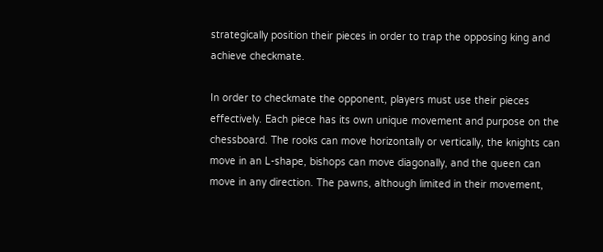strategically position their pieces in order to trap the opposing king and achieve checkmate.

In order to checkmate the opponent, players must use their pieces effectively. Each piece has its own unique movement and purpose on the chessboard. The rooks can move horizontally or vertically, the knights can move in an L-shape, bishops can move diagonally, and the queen can move in any direction. The pawns, although limited in their movement,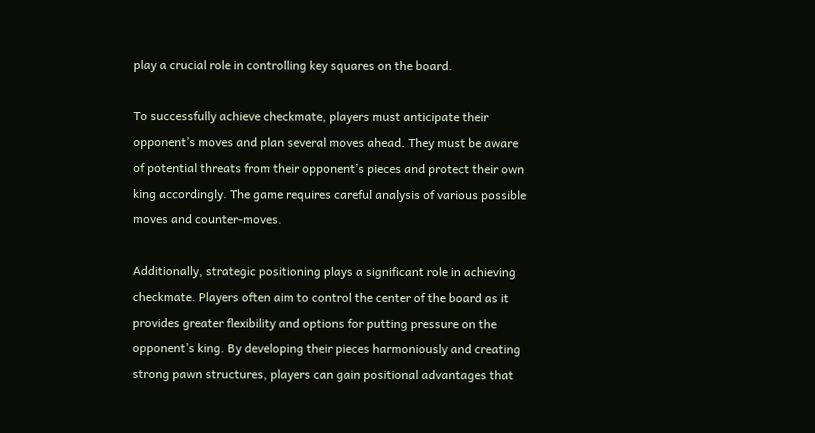play a crucial role in controlling key squares on the board.

To successfully achieve checkmate, players must anticipate their opponent’s moves and plan several moves ahead. They must be aware of potential threats from their opponent’s pieces and protect their own king accordingly. The game requires careful analysis of various possible moves and counter-moves.

Additionally, strategic positioning plays a significant role in achieving checkmate. Players often aim to control the center of the board as it provides greater flexibility and options for putting pressure on the opponent’s king. By developing their pieces harmoniously and creating strong pawn structures, players can gain positional advantages that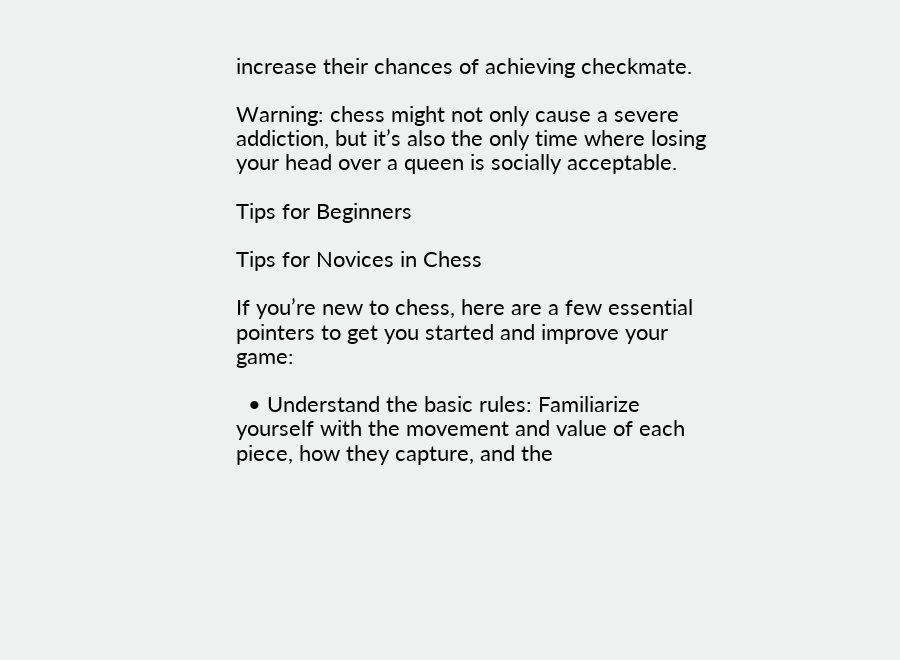increase their chances of achieving checkmate.

Warning: chess might not only cause a severe addiction, but it’s also the only time where losing your head over a queen is socially acceptable.

Tips for Beginners

Tips for Novices in Chess

If you’re new to chess, here are a few essential pointers to get you started and improve your game:

  • Understand the basic rules: Familiarize yourself with the movement and value of each piece, how they capture, and the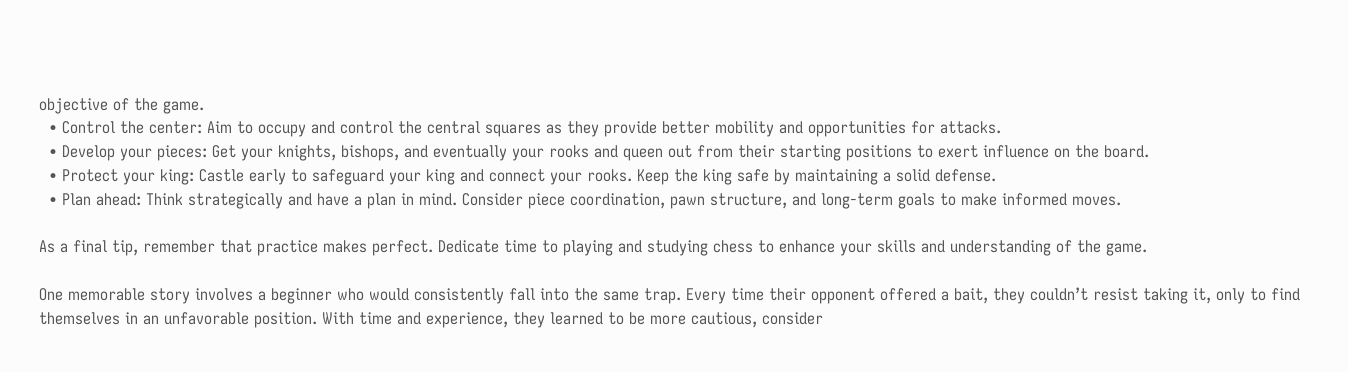objective of the game.
  • Control the center: Aim to occupy and control the central squares as they provide better mobility and opportunities for attacks.
  • Develop your pieces: Get your knights, bishops, and eventually your rooks and queen out from their starting positions to exert influence on the board.
  • Protect your king: Castle early to safeguard your king and connect your rooks. Keep the king safe by maintaining a solid defense.
  • Plan ahead: Think strategically and have a plan in mind. Consider piece coordination, pawn structure, and long-term goals to make informed moves.

As a final tip, remember that practice makes perfect. Dedicate time to playing and studying chess to enhance your skills and understanding of the game.

One memorable story involves a beginner who would consistently fall into the same trap. Every time their opponent offered a bait, they couldn’t resist taking it, only to find themselves in an unfavorable position. With time and experience, they learned to be more cautious, consider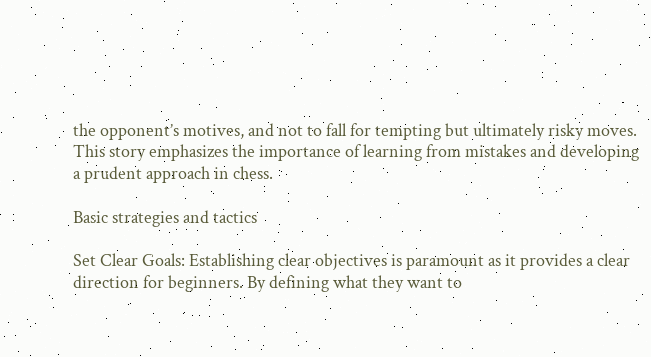the opponent’s motives, and not to fall for tempting but ultimately risky moves. This story emphasizes the importance of learning from mistakes and developing a prudent approach in chess.

Basic strategies and tactics

Set Clear Goals: Establishing clear objectives is paramount as it provides a clear direction for beginners. By defining what they want to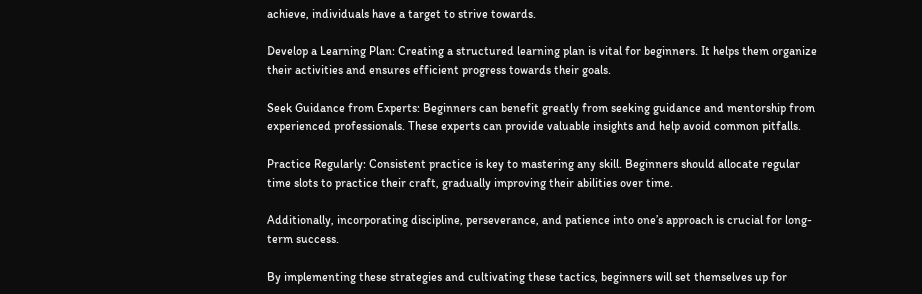achieve, individuals have a target to strive towards.

Develop a Learning Plan: Creating a structured learning plan is vital for beginners. It helps them organize their activities and ensures efficient progress towards their goals.

Seek Guidance from Experts: Beginners can benefit greatly from seeking guidance and mentorship from experienced professionals. These experts can provide valuable insights and help avoid common pitfalls.

Practice Regularly: Consistent practice is key to mastering any skill. Beginners should allocate regular time slots to practice their craft, gradually improving their abilities over time.

Additionally, incorporating discipline, perseverance, and patience into one’s approach is crucial for long-term success.

By implementing these strategies and cultivating these tactics, beginners will set themselves up for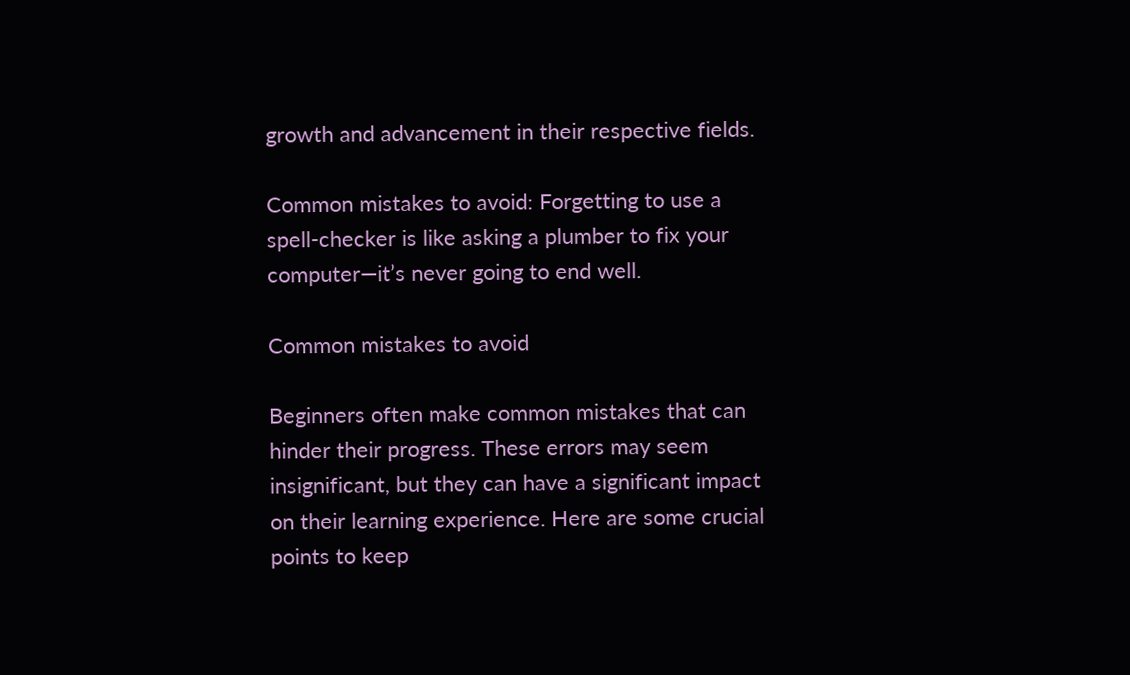growth and advancement in their respective fields.

Common mistakes to avoid: Forgetting to use a spell-checker is like asking a plumber to fix your computer—it’s never going to end well.

Common mistakes to avoid

Beginners often make common mistakes that can hinder their progress. These errors may seem insignificant, but they can have a significant impact on their learning experience. Here are some crucial points to keep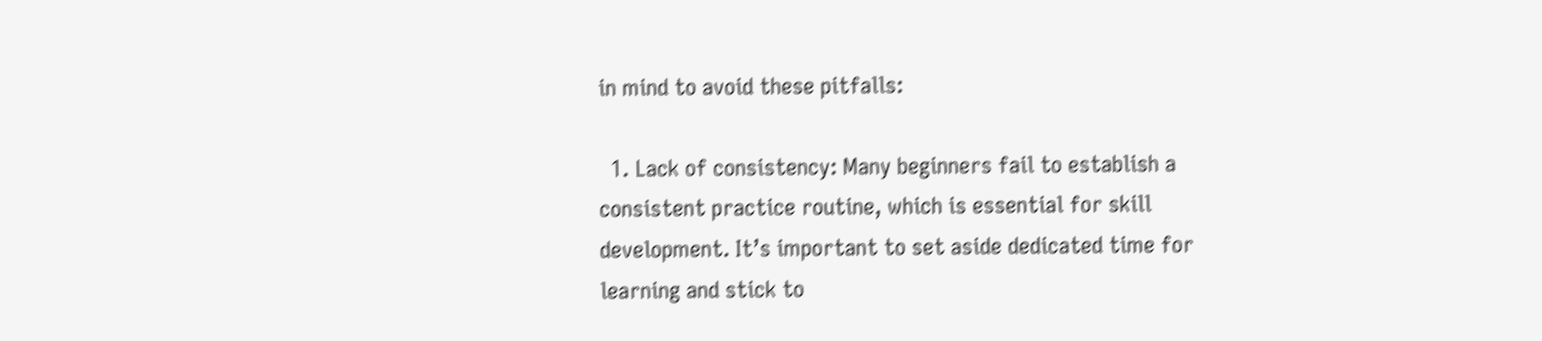in mind to avoid these pitfalls:

  1. Lack of consistency: Many beginners fail to establish a consistent practice routine, which is essential for skill development. It’s important to set aside dedicated time for learning and stick to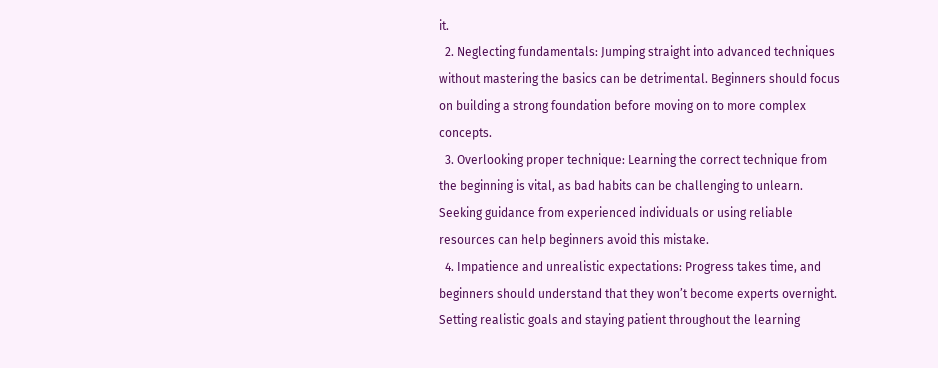it.
  2. Neglecting fundamentals: Jumping straight into advanced techniques without mastering the basics can be detrimental. Beginners should focus on building a strong foundation before moving on to more complex concepts.
  3. Overlooking proper technique: Learning the correct technique from the beginning is vital, as bad habits can be challenging to unlearn. Seeking guidance from experienced individuals or using reliable resources can help beginners avoid this mistake.
  4. Impatience and unrealistic expectations: Progress takes time, and beginners should understand that they won’t become experts overnight. Setting realistic goals and staying patient throughout the learning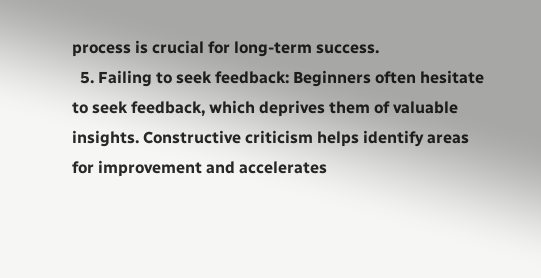process is crucial for long-term success.
  5. Failing to seek feedback: Beginners often hesitate to seek feedback, which deprives them of valuable insights. Constructive criticism helps identify areas for improvement and accelerates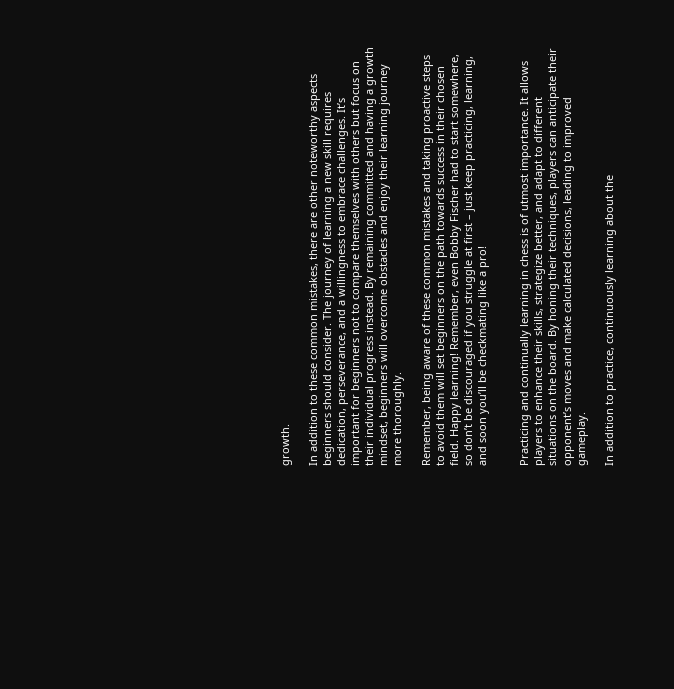growth.

In addition to these common mistakes, there are other noteworthy aspects beginners should consider. The journey of learning a new skill requires dedication, perseverance, and a willingness to embrace challenges. It’s important for beginners not to compare themselves with others but focus on their individual progress instead. By remaining committed and having a growth mindset, beginners will overcome obstacles and enjoy their learning journey more thoroughly.

Remember, being aware of these common mistakes and taking proactive steps to avoid them will set beginners on the path towards success in their chosen field. Happy learning! Remember, even Bobby Fischer had to start somewhere, so don’t be discouraged if you struggle at first – just keep practicing, learning, and soon you’ll be checkmating like a pro!


Practicing and continually learning in chess is of utmost importance. It allows players to enhance their skills, strategize better, and adapt to different situations on the board. By honing their techniques, players can anticipate their opponent’s moves and make calculated decisions, leading to improved gameplay.

In addition to practice, continuously learning about the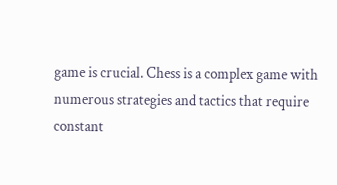game is crucial. Chess is a complex game with numerous strategies and tactics that require constant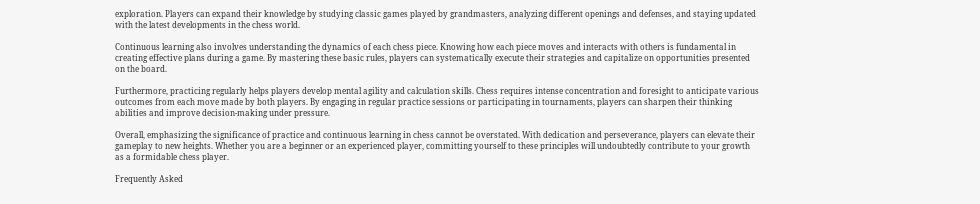exploration. Players can expand their knowledge by studying classic games played by grandmasters, analyzing different openings and defenses, and staying updated with the latest developments in the chess world.

Continuous learning also involves understanding the dynamics of each chess piece. Knowing how each piece moves and interacts with others is fundamental in creating effective plans during a game. By mastering these basic rules, players can systematically execute their strategies and capitalize on opportunities presented on the board.

Furthermore, practicing regularly helps players develop mental agility and calculation skills. Chess requires intense concentration and foresight to anticipate various outcomes from each move made by both players. By engaging in regular practice sessions or participating in tournaments, players can sharpen their thinking abilities and improve decision-making under pressure.

Overall, emphasizing the significance of practice and continuous learning in chess cannot be overstated. With dedication and perseverance, players can elevate their gameplay to new heights. Whether you are a beginner or an experienced player, committing yourself to these principles will undoubtedly contribute to your growth as a formidable chess player.

Frequently Asked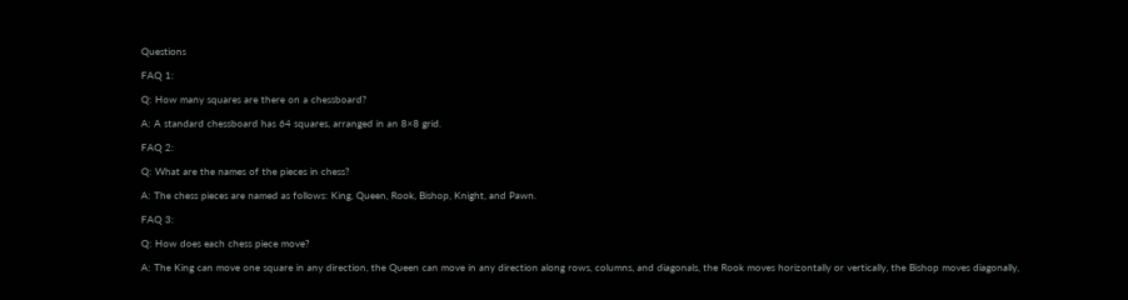Questions

FAQ 1:

Q: How many squares are there on a chessboard?

A: A standard chessboard has 64 squares, arranged in an 8×8 grid.

FAQ 2:

Q: What are the names of the pieces in chess?

A: The chess pieces are named as follows: King, Queen, Rook, Bishop, Knight, and Pawn.

FAQ 3:

Q: How does each chess piece move?

A: The King can move one square in any direction, the Queen can move in any direction along rows, columns, and diagonals, the Rook moves horizontally or vertically, the Bishop moves diagonally,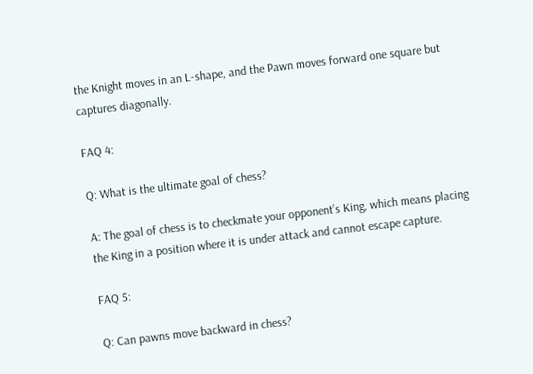the Knight moves in an L-shape, and the Pawn moves forward one square but captures diagonally.

FAQ 4:

Q: What is the ultimate goal of chess?

A: The goal of chess is to checkmate your opponent’s King, which means placing the King in a position where it is under attack and cannot escape capture.

FAQ 5:

Q: Can pawns move backward in chess?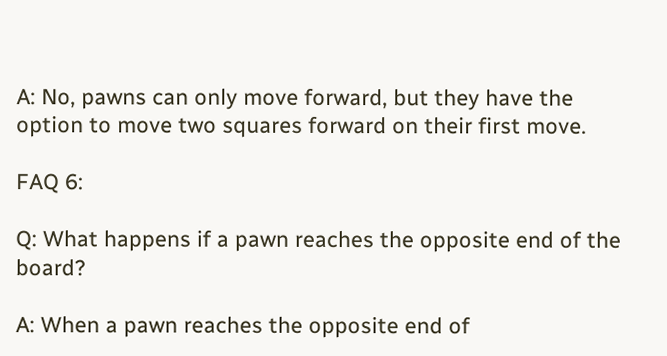A: No, pawns can only move forward, but they have the option to move two squares forward on their first move.

FAQ 6:

Q: What happens if a pawn reaches the opposite end of the board?

A: When a pawn reaches the opposite end of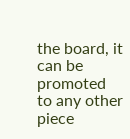the board, it can be promoted to any other piece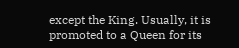except the King. Usually, it is promoted to a Queen for its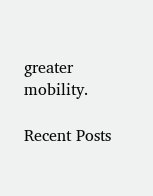greater mobility.

Recent Posts